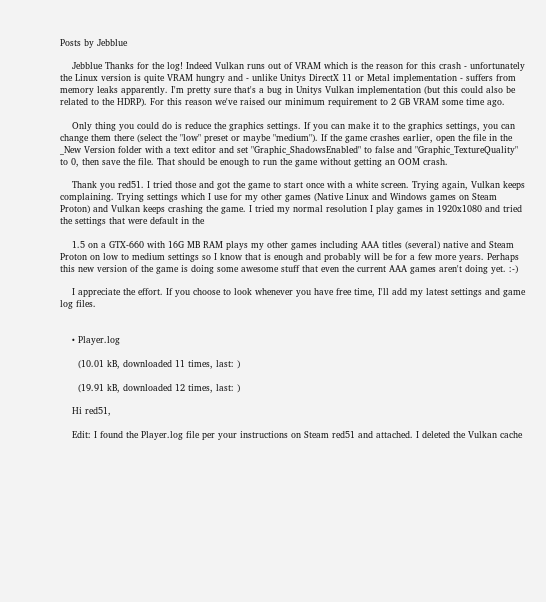Posts by Jebblue

    Jebblue Thanks for the log! Indeed Vulkan runs out of VRAM which is the reason for this crash - unfortunately the Linux version is quite VRAM hungry and - unlike Unitys DirectX 11 or Metal implementation - suffers from memory leaks apparently. I'm pretty sure that's a bug in Unitys Vulkan implementation (but this could also be related to the HDRP). For this reason we've raised our minimum requirement to 2 GB VRAM some time ago.

    Only thing you could do is reduce the graphics settings. If you can make it to the graphics settings, you can change them there (select the "low" preset or maybe "medium"). If the game crashes earlier, open the file in the _New Version folder with a text editor and set "Graphic_ShadowsEnabled" to false and "Graphic_TextureQuality" to 0, then save the file. That should be enough to run the game without getting an OOM crash.

    Thank you red51. I tried those and got the game to start once with a white screen. Trying again, Vulkan keeps complaining. Trying settings which I use for my other games (Native Linux and Windows games on Steam Proton) and Vulkan keeps crashing the game. I tried my normal resolution I play games in 1920x1080 and tried the settings that were default in the

    1.5 on a GTX-660 with 16G MB RAM plays my other games including AAA titles (several) native and Steam Proton on low to medium settings so I know that is enough and probably will be for a few more years. Perhaps this new version of the game is doing some awesome stuff that even the current AAA games aren't doing yet. :-)

    I appreciate the effort. If you choose to look whenever you have free time, I'll add my latest settings and game log files.


    • Player.log

      (10.01 kB, downloaded 11 times, last: )

      (19.91 kB, downloaded 12 times, last: )

    Hi red51,

    Edit: I found the Player.log file per your instructions on Steam red51 and attached. I deleted the Vulkan cache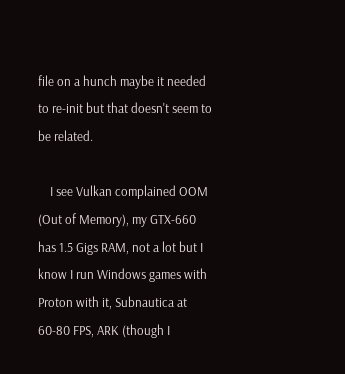file on a hunch maybe it needed to re-init but that doesn't seem to be related.

    I see Vulkan complained OOM (Out of Memory), my GTX-660 has 1.5 Gigs RAM, not a lot but I know I run Windows games with Proton with it, Subnautica at 60-80 FPS, ARK (though I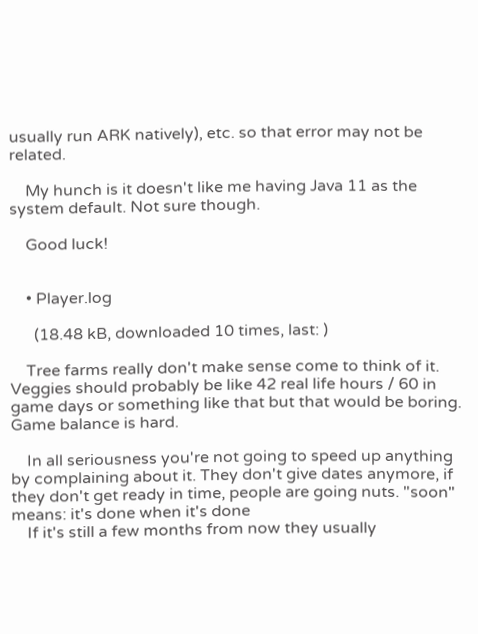usually run ARK natively), etc. so that error may not be related.

    My hunch is it doesn't like me having Java 11 as the system default. Not sure though.

    Good luck!


    • Player.log

      (18.48 kB, downloaded 10 times, last: )

    Tree farms really don't make sense come to think of it. Veggies should probably be like 42 real life hours / 60 in game days or something like that but that would be boring. Game balance is hard.

    In all seriousness you're not going to speed up anything by complaining about it. They don't give dates anymore, if they don't get ready in time, people are going nuts. "soon" means: it's done when it's done
    If it's still a few months from now they usually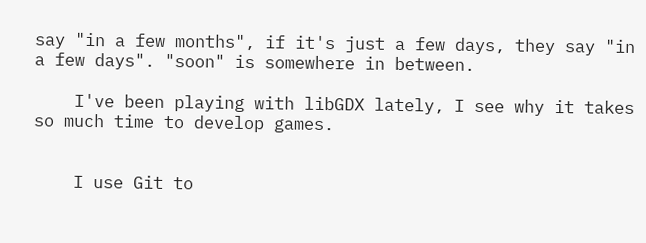say "in a few months", if it's just a few days, they say "in a few days". "soon" is somewhere in between.

    I've been playing with libGDX lately, I see why it takes so much time to develop games.


    I use Git to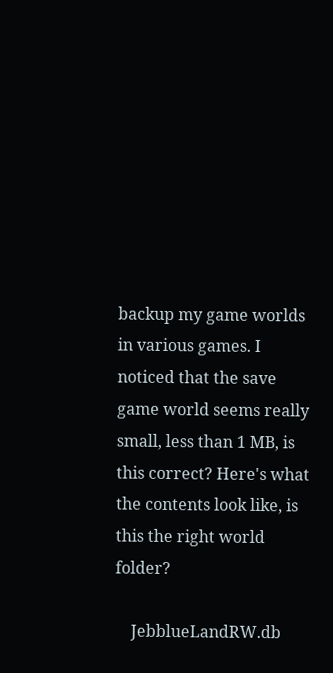backup my game worlds in various games. I noticed that the save game world seems really small, less than 1 MB, is this correct? Here's what the contents look like, is this the right world folder?

    JebblueLandRW.db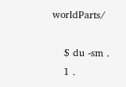worldParts/

    $ du -sm .
    1 .